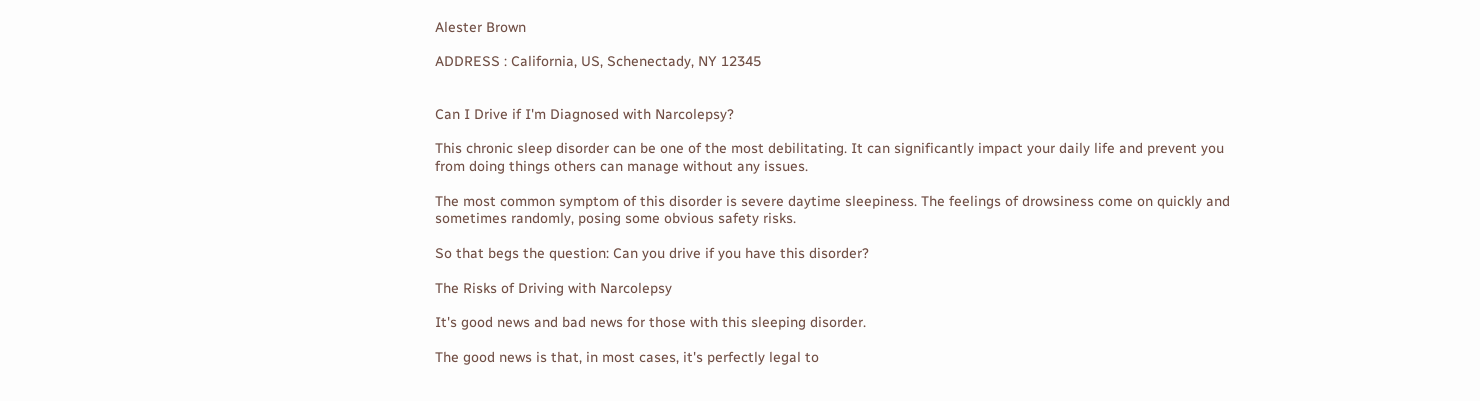Alester Brown

ADDRESS : California, US, Schenectady, NY 12345


Can I Drive if I'm Diagnosed with Narcolepsy?

This chronic sleep disorder can be one of the most debilitating. It can significantly impact your daily life and prevent you from doing things others can manage without any issues.

The most common symptom of this disorder is severe daytime sleepiness. The feelings of drowsiness come on quickly and sometimes randomly, posing some obvious safety risks.

So that begs the question: Can you drive if you have this disorder?

The Risks of Driving with Narcolepsy

It's good news and bad news for those with this sleeping disorder.

The good news is that, in most cases, it's perfectly legal to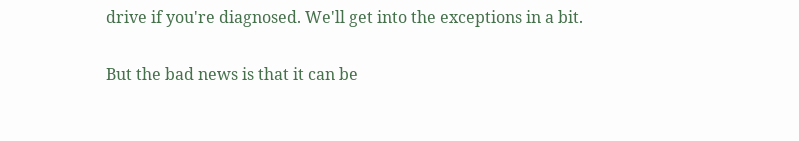drive if you're diagnosed. We'll get into the exceptions in a bit.

But the bad news is that it can be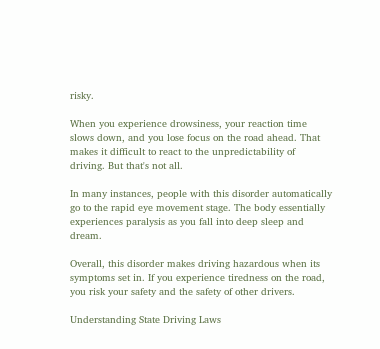risky.

When you experience drowsiness, your reaction time slows down, and you lose focus on the road ahead. That makes it difficult to react to the unpredictability of driving. But that's not all.

In many instances, people with this disorder automatically go to the rapid eye movement stage. The body essentially experiences paralysis as you fall into deep sleep and dream.

Overall, this disorder makes driving hazardous when its symptoms set in. If you experience tiredness on the road, you risk your safety and the safety of other drivers.

Understanding State Driving Laws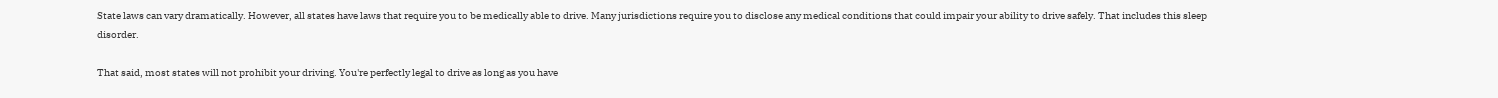State laws can vary dramatically. However, all states have laws that require you to be medically able to drive. Many jurisdictions require you to disclose any medical conditions that could impair your ability to drive safely. That includes this sleep disorder.

That said, most states will not prohibit your driving. You're perfectly legal to drive as long as you have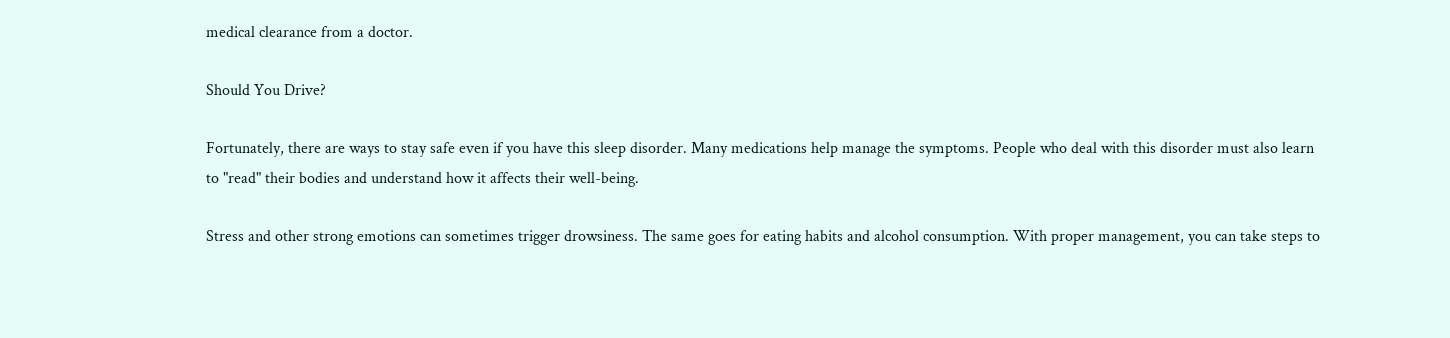medical clearance from a doctor.

Should You Drive?

Fortunately, there are ways to stay safe even if you have this sleep disorder. Many medications help manage the symptoms. People who deal with this disorder must also learn to "read" their bodies and understand how it affects their well-being.

Stress and other strong emotions can sometimes trigger drowsiness. The same goes for eating habits and alcohol consumption. With proper management, you can take steps to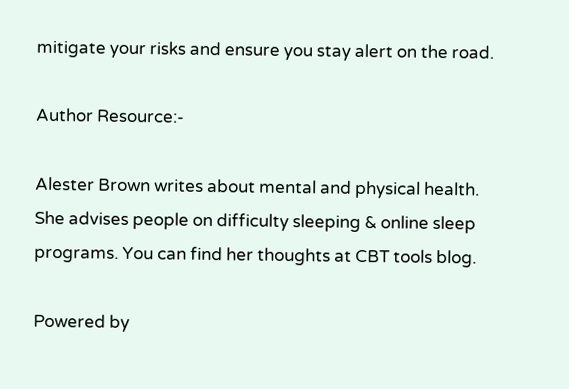mitigate your risks and ensure you stay alert on the road.

Author Resource:-

Alester Brown writes about mental and physical health. She advises people on difficulty sleeping & online sleep programs. You can find her thoughts at CBT tools blog.

Powered by